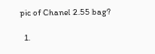pic of Chanel 2.55 bag?

  1.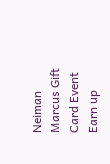Neiman Marcus Gift Card Event Earn up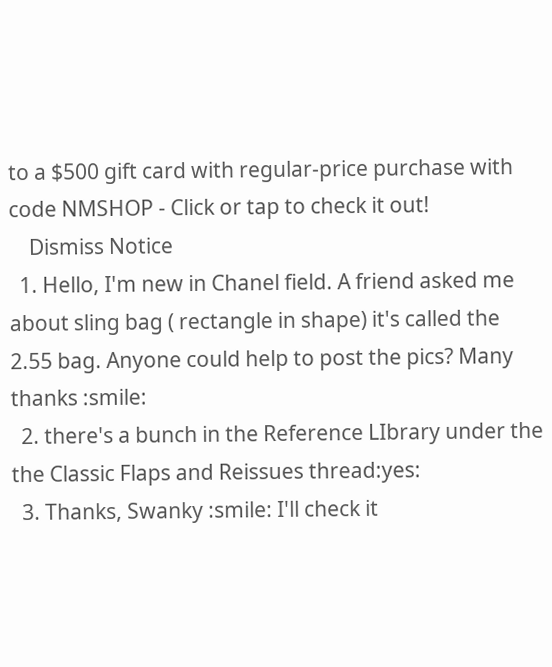to a $500 gift card with regular-price purchase with code NMSHOP - Click or tap to check it out!
    Dismiss Notice
  1. Hello, I'm new in Chanel field. A friend asked me about sling bag ( rectangle in shape) it's called the 2.55 bag. Anyone could help to post the pics? Many thanks :smile:
  2. there's a bunch in the Reference LIbrary under the the Classic Flaps and Reissues thread:yes:
  3. Thanks, Swanky :smile: I'll check it